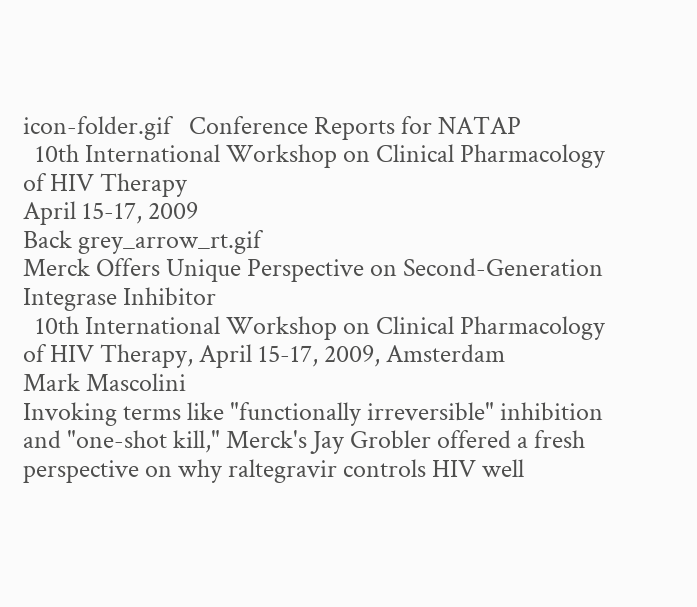icon-folder.gif   Conference Reports for NATAP
  10th International Workshop on Clinical Pharmacology of HIV Therapy
April 15-17, 2009
Back grey_arrow_rt.gif
Merck Offers Unique Perspective on Second-Generation Integrase Inhibitor
  10th International Workshop on Clinical Pharmacology of HIV Therapy, April 15-17, 2009, Amsterdam
Mark Mascolini
Invoking terms like "functionally irreversible" inhibition and "one-shot kill," Merck's Jay Grobler offered a fresh perspective on why raltegravir controls HIV well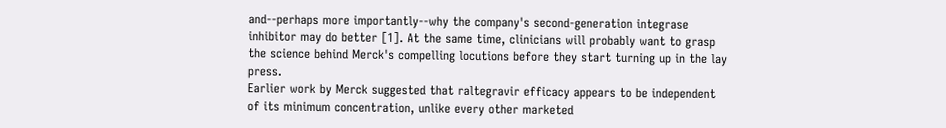and--perhaps more importantly--why the company's second-generation integrase inhibitor may do better [1]. At the same time, clinicians will probably want to grasp the science behind Merck's compelling locutions before they start turning up in the lay press.
Earlier work by Merck suggested that raltegravir efficacy appears to be independent of its minimum concentration, unlike every other marketed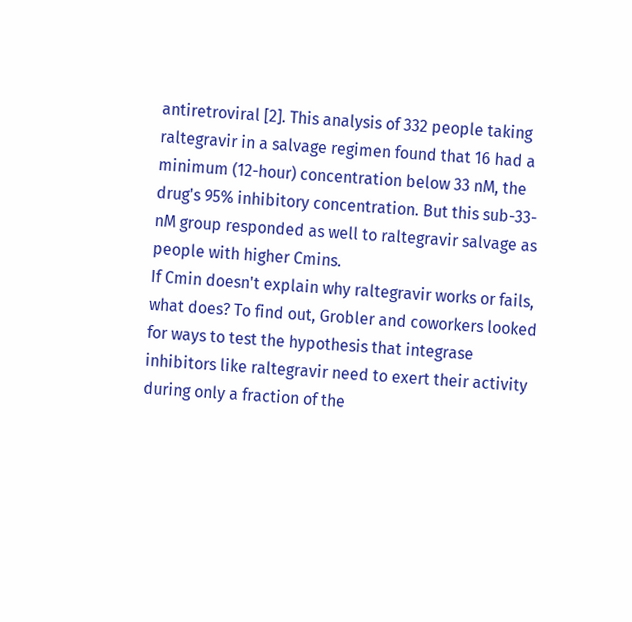antiretroviral [2]. This analysis of 332 people taking raltegravir in a salvage regimen found that 16 had a minimum (12-hour) concentration below 33 nM, the drug's 95% inhibitory concentration. But this sub-33-nM group responded as well to raltegravir salvage as people with higher Cmins.
If Cmin doesn't explain why raltegravir works or fails, what does? To find out, Grobler and coworkers looked for ways to test the hypothesis that integrase inhibitors like raltegravir need to exert their activity during only a fraction of the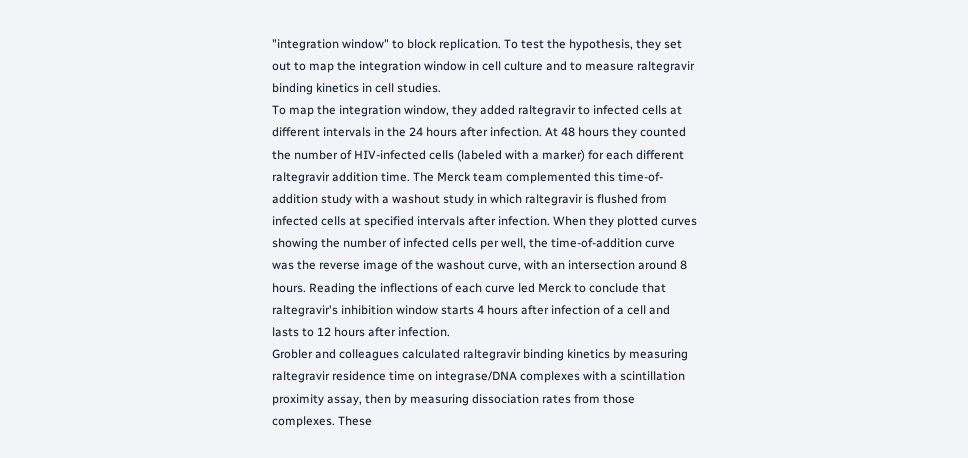"integration window" to block replication. To test the hypothesis, they set out to map the integration window in cell culture and to measure raltegravir binding kinetics in cell studies.
To map the integration window, they added raltegravir to infected cells at different intervals in the 24 hours after infection. At 48 hours they counted the number of HIV-infected cells (labeled with a marker) for each different raltegravir addition time. The Merck team complemented this time-of-addition study with a washout study in which raltegravir is flushed from infected cells at specified intervals after infection. When they plotted curves showing the number of infected cells per well, the time-of-addition curve was the reverse image of the washout curve, with an intersection around 8 hours. Reading the inflections of each curve led Merck to conclude that raltegravir's inhibition window starts 4 hours after infection of a cell and lasts to 12 hours after infection.
Grobler and colleagues calculated raltegravir binding kinetics by measuring raltegravir residence time on integrase/DNA complexes with a scintillation proximity assay, then by measuring dissociation rates from those complexes. These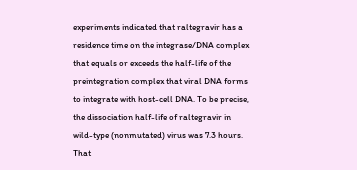experiments indicated that raltegravir has a residence time on the integrase/DNA complex that equals or exceeds the half-life of the preintegration complex that viral DNA forms to integrate with host-cell DNA. To be precise, the dissociation half-life of raltegravir in wild-type (nonmutated) virus was 7.3 hours.
That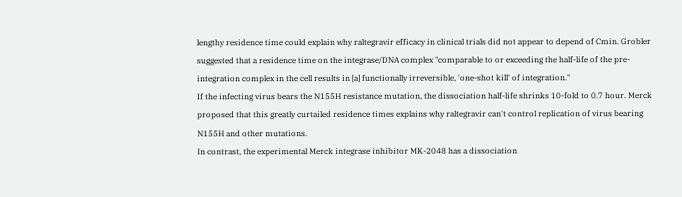lengthy residence time could explain why raltegravir efficacy in clinical trials did not appear to depend of Cmin. Grobler suggested that a residence time on the integrase/DNA complex "comparable to or exceeding the half-life of the pre-integration complex in the cell results in [a] functionally irreversible, 'one-shot kill' of integration."
If the infecting virus bears the N155H resistance mutation, the dissociation half-life shrinks 10-fold to 0.7 hour. Merck proposed that this greatly curtailed residence times explains why raltegravir can't control replication of virus bearing N155H and other mutations.
In contrast, the experimental Merck integrase inhibitor MK-2048 has a dissociation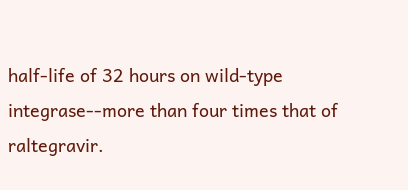half-life of 32 hours on wild-type integrase--more than four times that of raltegravir.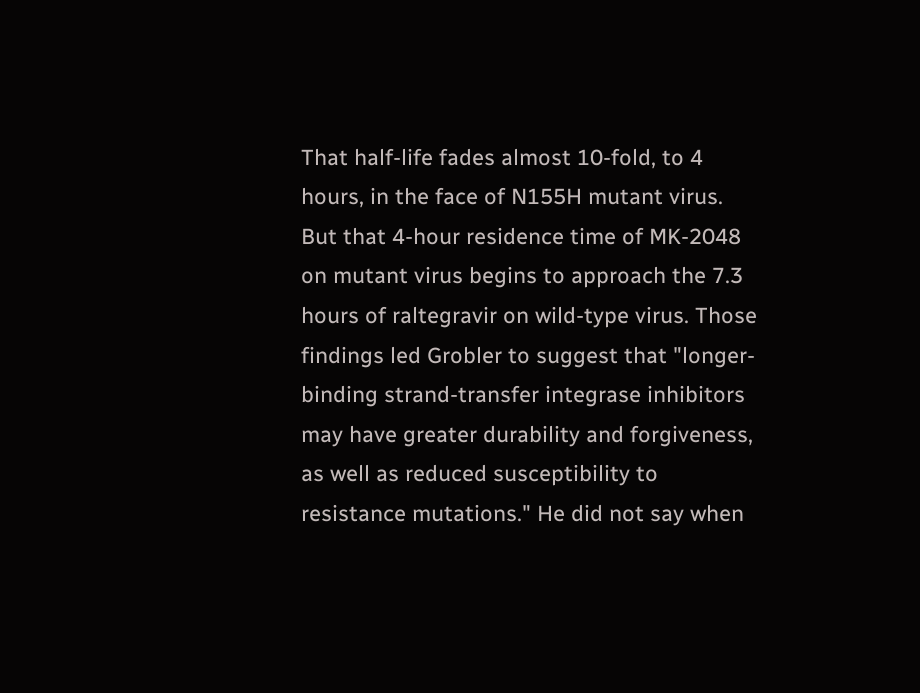That half-life fades almost 10-fold, to 4 hours, in the face of N155H mutant virus. But that 4-hour residence time of MK-2048 on mutant virus begins to approach the 7.3 hours of raltegravir on wild-type virus. Those findings led Grobler to suggest that "longer-binding strand-transfer integrase inhibitors may have greater durability and forgiveness, as well as reduced susceptibility to resistance mutations." He did not say when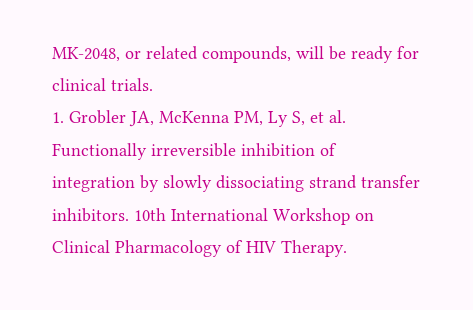MK-2048, or related compounds, will be ready for clinical trials.
1. Grobler JA, McKenna PM, Ly S, et al. Functionally irreversible inhibition of integration by slowly dissociating strand transfer inhibitors. 10th International Workshop on Clinical Pharmacology of HIV Therapy.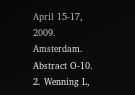April 15-17, 2009. Amsterdam. Abstract O-10.
2. Wenning L,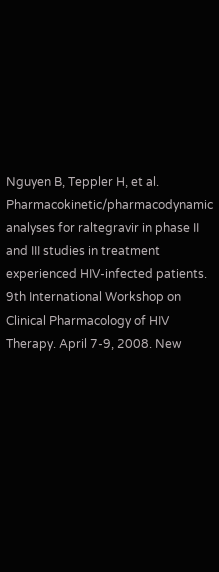Nguyen B, Teppler H, et al. Pharmacokinetic/pharmacodynamic analyses for raltegravir in phase II and III studies in treatment experienced HIV-infected patients. 9th International Workshop on Clinical Pharmacology of HIV Therapy. April 7-9, 2008. New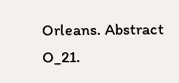Orleans. Abstract O_21.